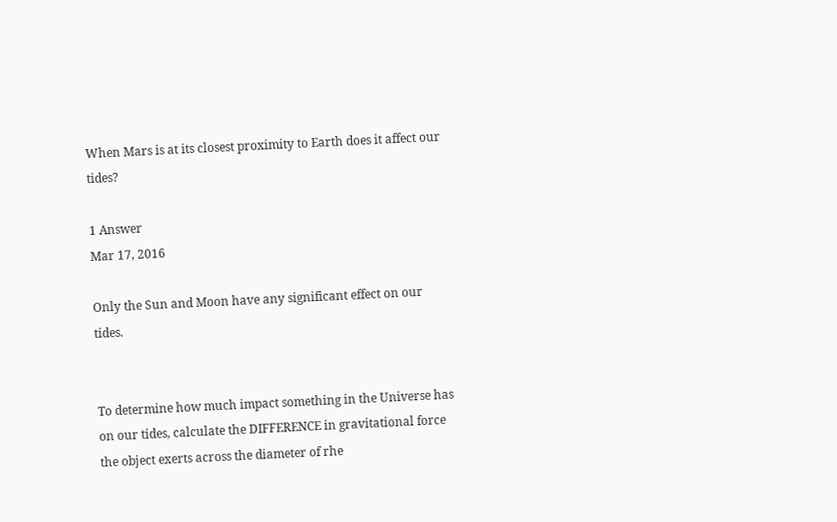When Mars is at its closest proximity to Earth does it affect our tides?

1 Answer
Mar 17, 2016

Only the Sun and Moon have any significant effect on our tides.


To determine how much impact something in the Universe has on our tides, calculate the DIFFERENCE in gravitational force the object exerts across the diameter of rhe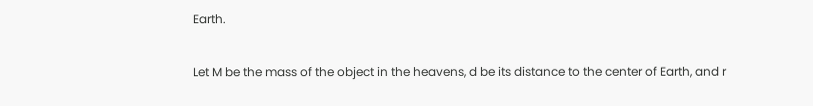Earth.

Let M be the mass of the object in the heavens, d be its distance to the center of Earth, and r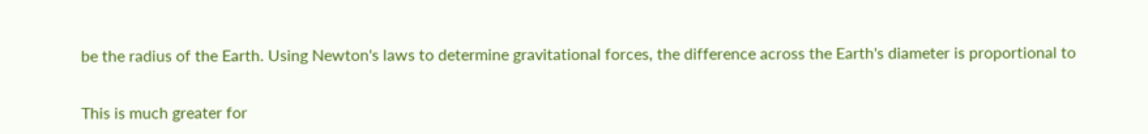be the radius of the Earth. Using Newton's laws to determine gravitational forces, the difference across the Earth's diameter is proportional to


This is much greater for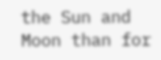the Sun and Moon than for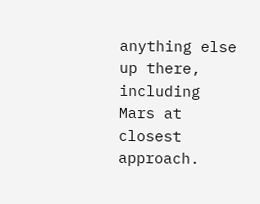anything else up there, including Mars at closest approach.